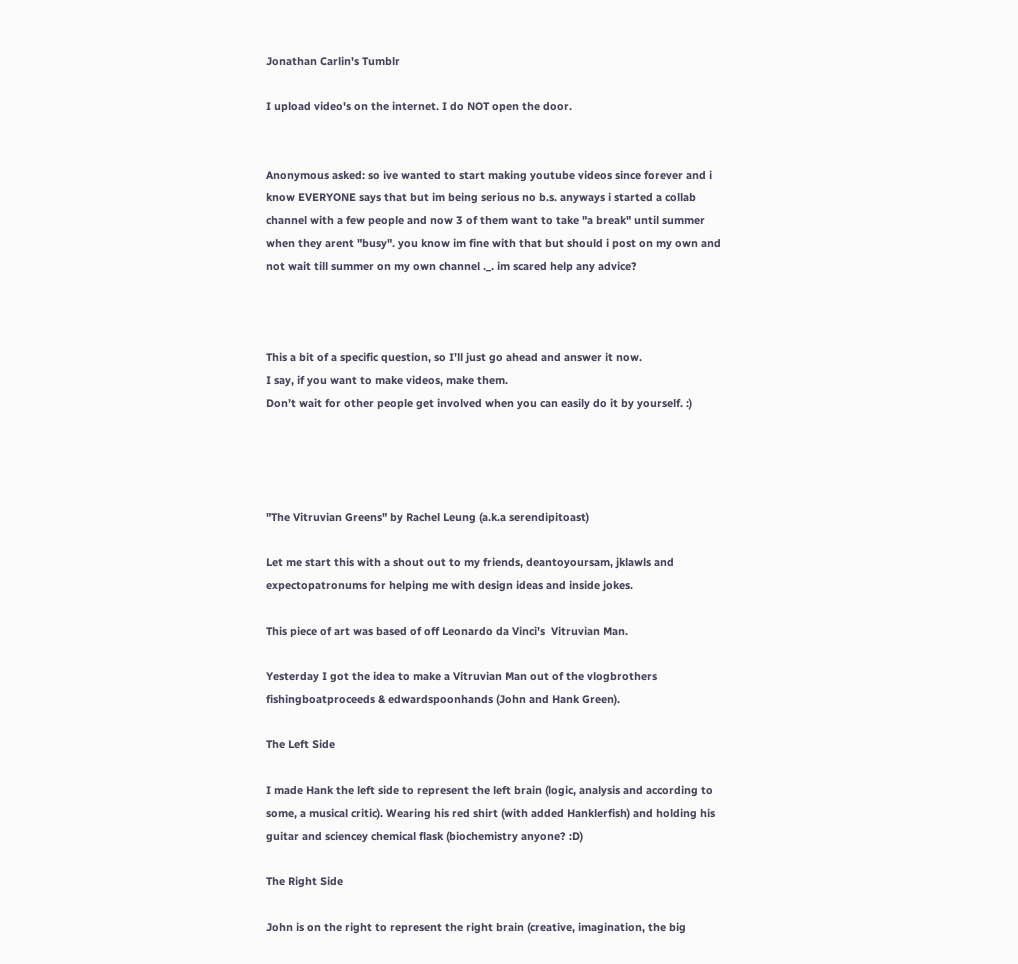Jonathan Carlin's Tumblr

I upload video's on the internet. I do NOT open the door.


Anonymous asked: so ive wanted to start making youtube videos since forever and i know EVERYONE says that but im being serious no b.s. anyways i started a collab channel with a few people and now 3 of them want to take "a break" until summer when they arent "busy". you know im fine with that but should i post on my own and not wait till summer on my own channel ._. im scared help any advice?



This a bit of a specific question, so I’ll just go ahead and answer it now.
I say, if you want to make videos, make them.
Don’t wait for other people get involved when you can easily do it by yourself. :)




"The Vitruvian Greens" by Rachel Leung (a.k.a serendipitoast)

Let me start this with a shout out to my friends, deantoyoursam, jklawls and expectopatronums for helping me with design ideas and inside jokes.

This piece of art was based of off Leonardo da Vinci’s  Vitruvian Man.

Yesterday I got the idea to make a Vitruvian Man out of the vlogbrothers fishingboatproceeds & edwardspoonhands (John and Hank Green).

The Left Side

I made Hank the left side to represent the left brain (logic, analysis and according to some, a musical critic). Wearing his red shirt (with added Hanklerfish) and holding his guitar and sciencey chemical flask (biochemistry anyone? :D)

The Right Side

John is on the right to represent the right brain (creative, imagination, the big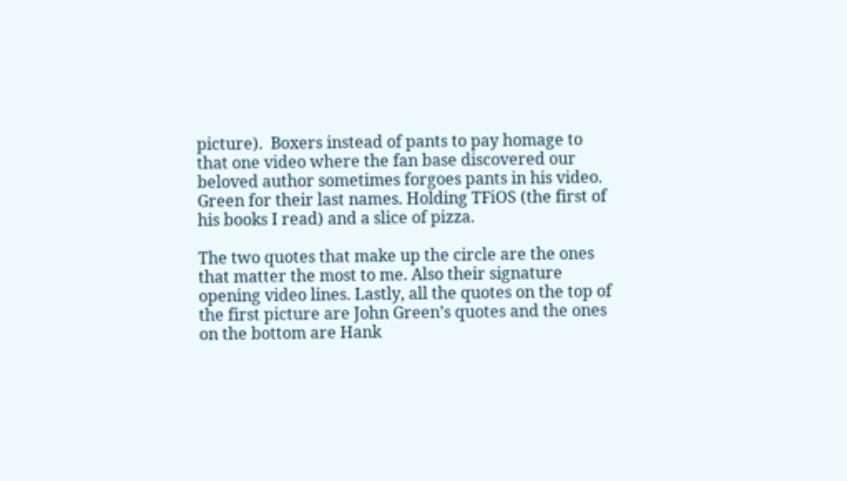picture).  Boxers instead of pants to pay homage to that one video where the fan base discovered our beloved author sometimes forgoes pants in his video. Green for their last names. Holding TFiOS (the first of his books I read) and a slice of pizza.

The two quotes that make up the circle are the ones that matter the most to me. Also their signature opening video lines. Lastly, all the quotes on the top of the first picture are John Green’s quotes and the ones on the bottom are Hank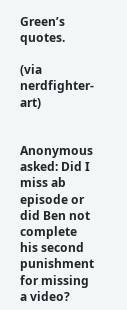Green’s quotes.

(via nerdfighter-art)


Anonymous asked: Did I miss ab episode or did Ben not complete his second punishment for missing a video?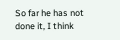So far he has not done it, I think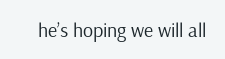he’s hoping we will all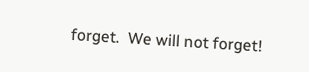forget.  We will not forget!